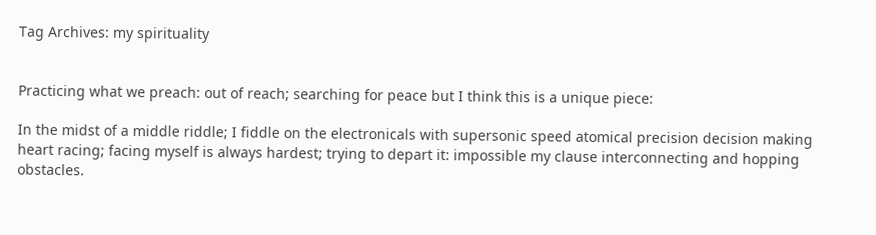Tag Archives: my spirituality


Practicing what we preach: out of reach; searching for peace but I think this is a unique piece:

In the midst of a middle riddle; I fiddle on the electronicals with supersonic speed atomical precision decision making heart racing; facing myself is always hardest; trying to depart it: impossible my clause interconnecting and hopping obstacles.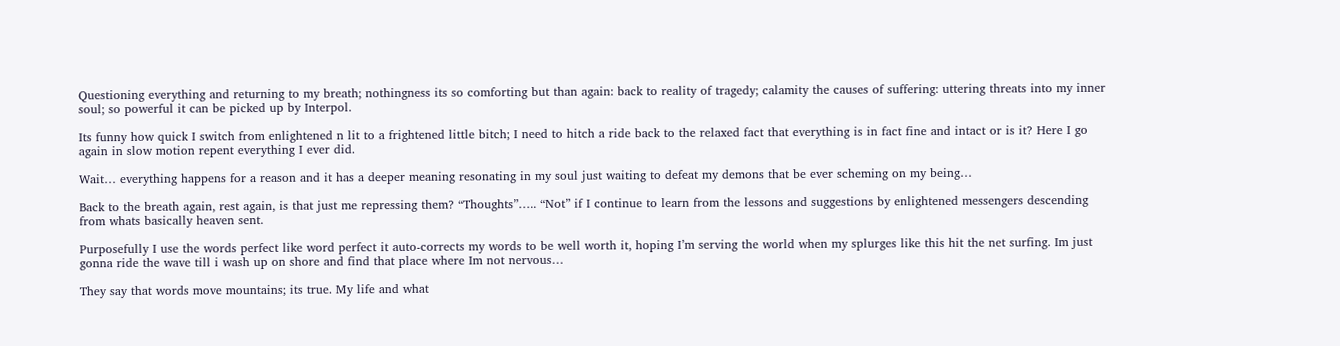Questioning everything and returning to my breath; nothingness its so comforting but than again: back to reality of tragedy; calamity the causes of suffering: uttering threats into my inner soul; so powerful it can be picked up by Interpol.

Its funny how quick I switch from enlightened n lit to a frightened little bitch; I need to hitch a ride back to the relaxed fact that everything is in fact fine and intact or is it? Here I go again in slow motion repent everything I ever did.

Wait… everything happens for a reason and it has a deeper meaning resonating in my soul just waiting to defeat my demons that be ever scheming on my being…

Back to the breath again, rest again, is that just me repressing them? “Thoughts”….. “Not” if I continue to learn from the lessons and suggestions by enlightened messengers descending from whats basically heaven sent.

Purposefully I use the words perfect like word perfect it auto-corrects my words to be well worth it, hoping I’m serving the world when my splurges like this hit the net surfing. Im just gonna ride the wave till i wash up on shore and find that place where Im not nervous…

They say that words move mountains; its true. My life and what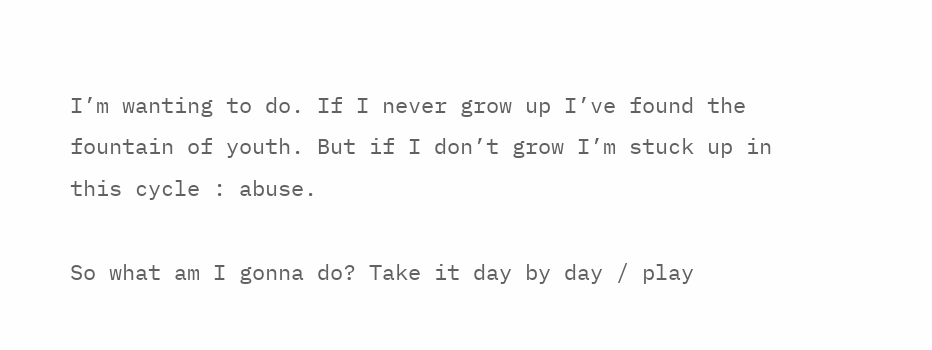I’m wanting to do. If I never grow up I’ve found the fountain of youth. But if I don’t grow I’m stuck up in this cycle : abuse.

So what am I gonna do? Take it day by day / play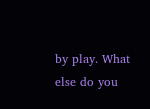by play. What else do you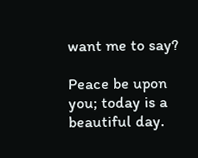want me to say?

Peace be upon you; today is a beautiful day.